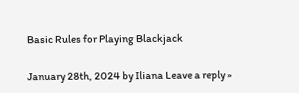Basic Rules for Playing Blackjack

January 28th, 2024 by Iliana Leave a reply »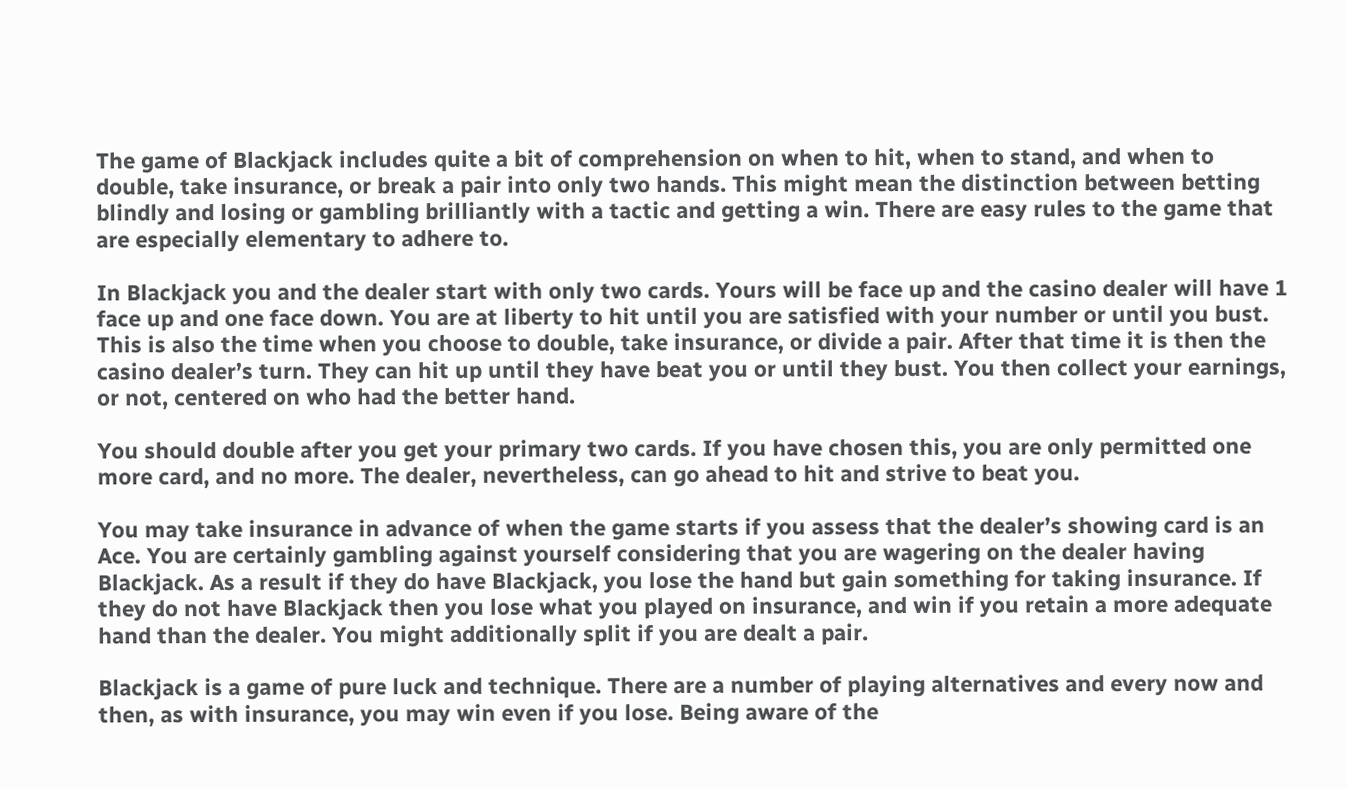The game of Blackjack includes quite a bit of comprehension on when to hit, when to stand, and when to double, take insurance, or break a pair into only two hands. This might mean the distinction between betting blindly and losing or gambling brilliantly with a tactic and getting a win. There are easy rules to the game that are especially elementary to adhere to.

In Blackjack you and the dealer start with only two cards. Yours will be face up and the casino dealer will have 1 face up and one face down. You are at liberty to hit until you are satisfied with your number or until you bust. This is also the time when you choose to double, take insurance, or divide a pair. After that time it is then the casino dealer’s turn. They can hit up until they have beat you or until they bust. You then collect your earnings, or not, centered on who had the better hand.

You should double after you get your primary two cards. If you have chosen this, you are only permitted one more card, and no more. The dealer, nevertheless, can go ahead to hit and strive to beat you.

You may take insurance in advance of when the game starts if you assess that the dealer’s showing card is an Ace. You are certainly gambling against yourself considering that you are wagering on the dealer having Blackjack. As a result if they do have Blackjack, you lose the hand but gain something for taking insurance. If they do not have Blackjack then you lose what you played on insurance, and win if you retain a more adequate hand than the dealer. You might additionally split if you are dealt a pair.

Blackjack is a game of pure luck and technique. There are a number of playing alternatives and every now and then, as with insurance, you may win even if you lose. Being aware of the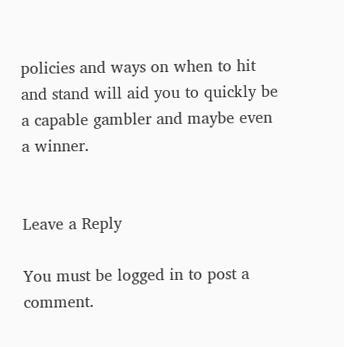policies and ways on when to hit and stand will aid you to quickly be a capable gambler and maybe even a winner.


Leave a Reply

You must be logged in to post a comment.